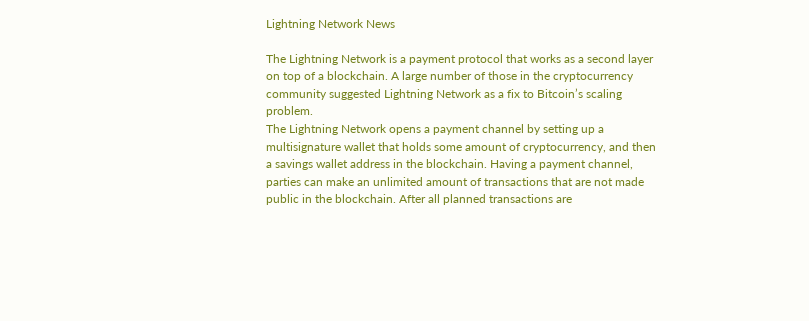Lightning Network News

The Lightning Network is a payment protocol that works as a second layer on top of a blockchain. A large number of those in the cryptocurrency community suggested Lightning Network as a fix to Bitcoin’s scaling problem.
The Lightning Network opens a payment channel by setting up a multisignature wallet that holds some amount of cryptocurrency, and then a savings wallet address in the blockchain. Having a payment channel, parties can make an unlimited amount of transactions that are not made public in the blockchain. After all planned transactions are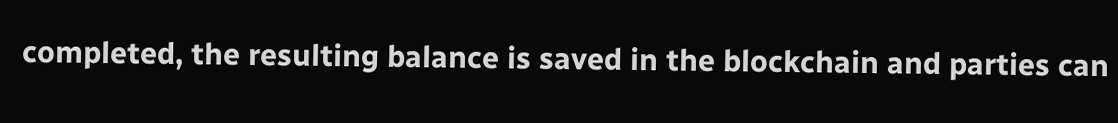completed, the resulting balance is saved in the blockchain and parties can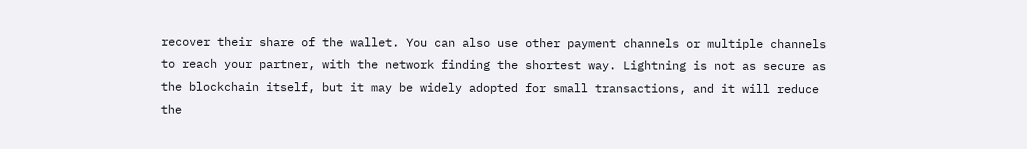recover their share of the wallet. You can also use other payment channels or multiple channels to reach your partner, with the network finding the shortest way. Lightning is not as secure as the blockchain itself, but it may be widely adopted for small transactions, and it will reduce the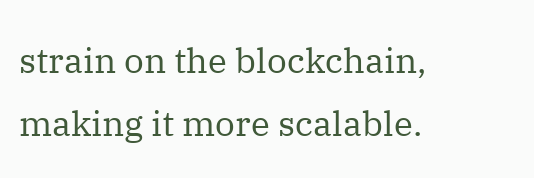strain on the blockchain, making it more scalable.